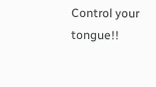Control your tongue!!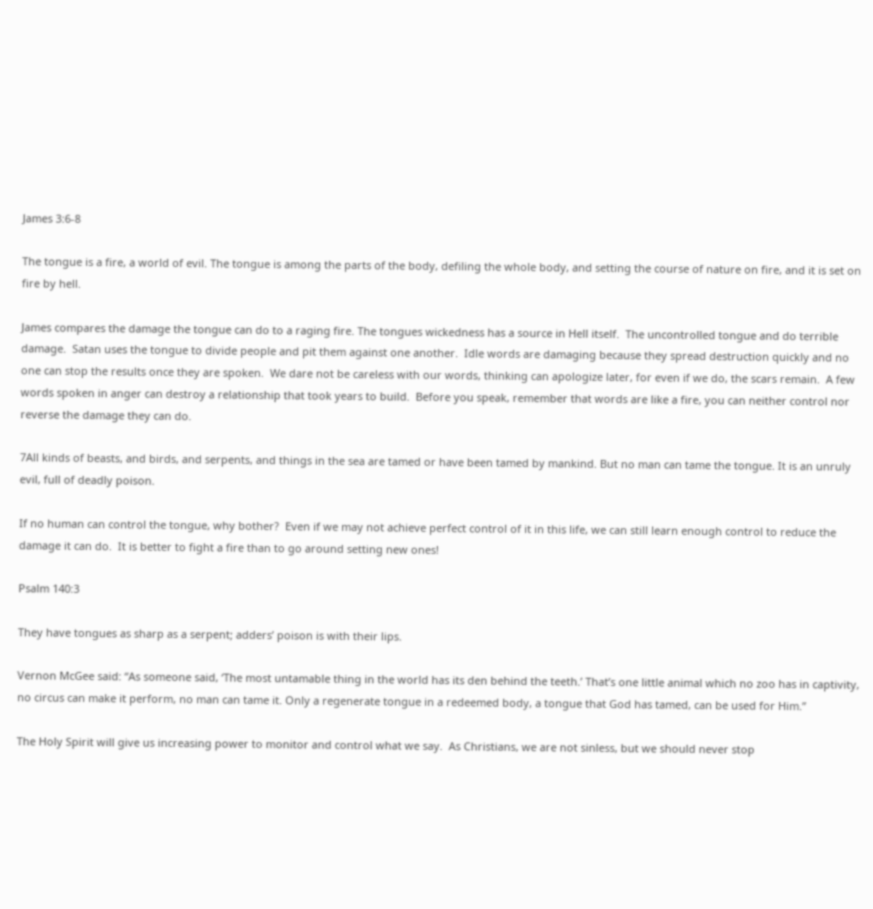James 3:6-8

The tongue is a fire, a world of evil. The tongue is among the parts of the body, defiling the whole body, and setting the course of nature on fire, and it is set on fire by hell.

James compares the damage the tongue can do to a raging fire. The tongues wickedness has a source in Hell itself.  The uncontrolled tongue and do terrible damage.  Satan uses the tongue to divide people and pit them against one another.  Idle words are damaging because they spread destruction quickly and no one can stop the results once they are spoken.  We dare not be careless with our words, thinking can apologize later, for even if we do, the scars remain.  A few words spoken in anger can destroy a relationship that took years to build.  Before you speak, remember that words are like a fire, you can neither control nor reverse the damage they can do.

7All kinds of beasts, and birds, and serpents, and things in the sea are tamed or have been tamed by mankind. But no man can tame the tongue. It is an unruly evil, full of deadly poison.

If no human can control the tongue, why bother?  Even if we may not achieve perfect control of it in this life, we can still learn enough control to reduce the damage it can do.  It is better to fight a fire than to go around setting new ones!

Psalm 140:3

They have tongues as sharp as a serpent; adders’ poison is with their lips.

Vernon McGee said: “As someone said, ‘The most untamable thing in the world has its den behind the teeth.’ That’s one little animal which no zoo has in captivity, no circus can make it perform, no man can tame it. Only a regenerate tongue in a redeemed body, a tongue that God has tamed, can be used for Him.”

The Holy Spirit will give us increasing power to monitor and control what we say.  As Christians, we are not sinless, but we should never stop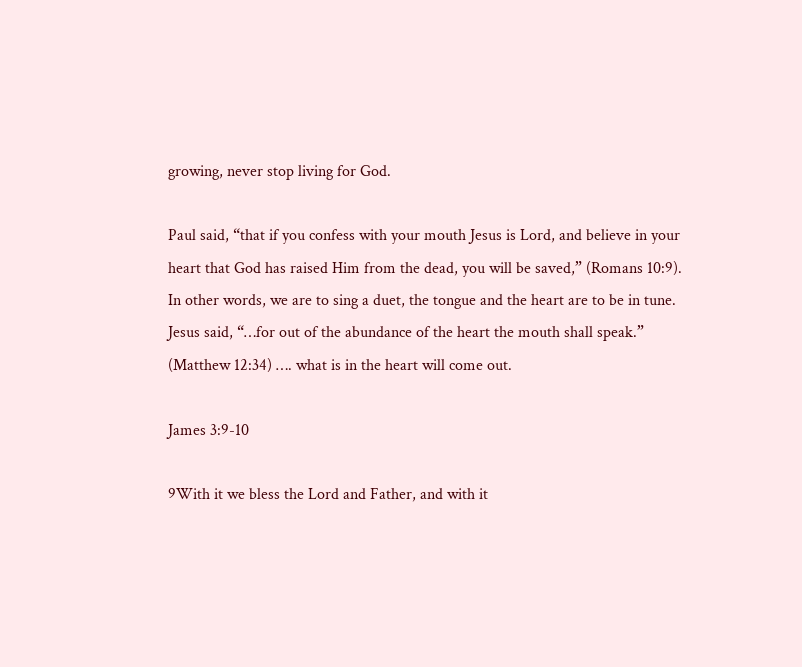growing, never stop living for God.

Paul said, “that if you confess with your mouth Jesus is Lord, and believe in your heart that God has raised Him from the dead, you will be saved,” (Romans 10:9).  In other words, we are to sing a duet, the tongue and the heart are to be in tune. Jesus said, “…for out of the abundance of the heart the mouth shall speak.” (Matthew 12:34) …. what is in the heart will come out.

James 3:9-10

9With it we bless the Lord and Father, and with it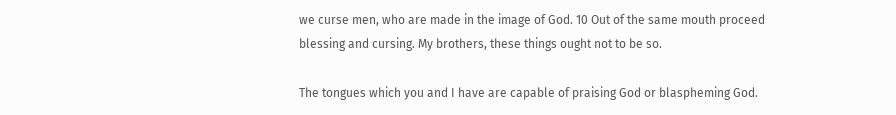we curse men, who are made in the image of God. 10 Out of the same mouth proceed blessing and cursing. My brothers, these things ought not to be so.

The tongues which you and I have are capable of praising God or blaspheming God.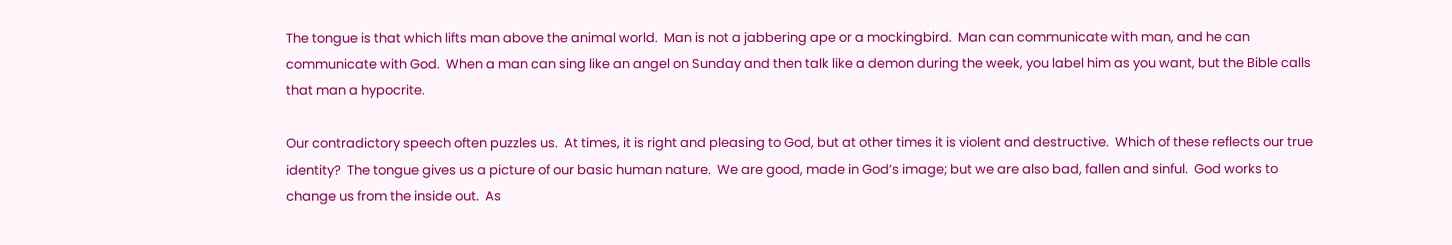The tongue is that which lifts man above the animal world.  Man is not a jabbering ape or a mockingbird.  Man can communicate with man, and he can communicate with God.  When a man can sing like an angel on Sunday and then talk like a demon during the week, you label him as you want, but the Bible calls that man a hypocrite.

Our contradictory speech often puzzles us.  At times, it is right and pleasing to God, but at other times it is violent and destructive.  Which of these reflects our true identity?  The tongue gives us a picture of our basic human nature.  We are good, made in God’s image; but we are also bad, fallen and sinful.  God works to change us from the inside out.  As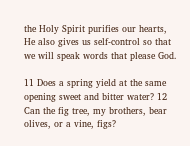the Holy Spirit purifies our hearts, He also gives us self-control so that we will speak words that please God.

11 Does a spring yield at the same opening sweet and bitter water? 12 Can the fig tree, my brothers, bear olives, or a vine, figs?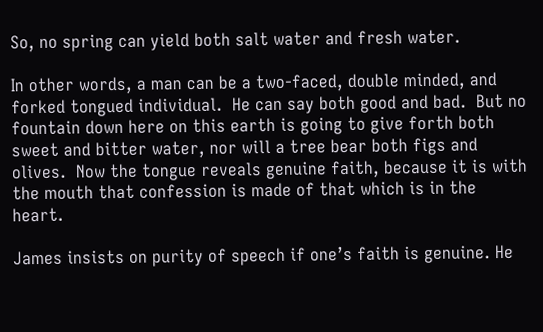So, no spring can yield both salt water and fresh water.

In other words, a man can be a two-faced, double minded, and forked tongued individual.  He can say both good and bad.  But no fountain down here on this earth is going to give forth both sweet and bitter water, nor will a tree bear both figs and olives.  Now the tongue reveals genuine faith, because it is with the mouth that confession is made of that which is in the heart.

James insists on purity of speech if one’s faith is genuine. He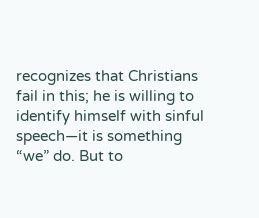recognizes that Christians fail in this; he is willing to identify himself with sinful speech—it is something “we” do. But to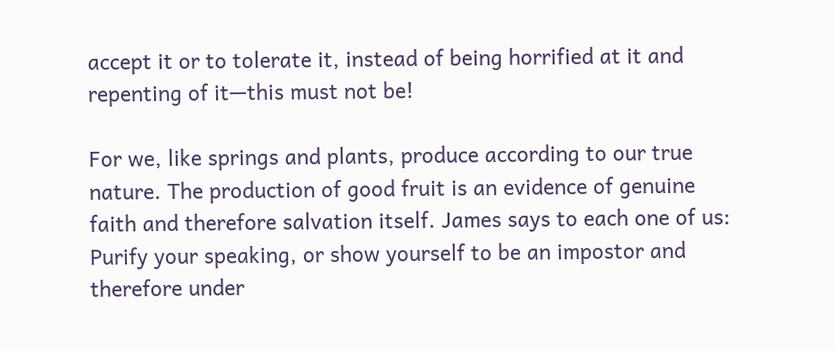accept it or to tolerate it, instead of being horrified at it and repenting of it—this must not be!

For we, like springs and plants, produce according to our true nature. The production of good fruit is an evidence of genuine faith and therefore salvation itself. James says to each one of us: Purify your speaking, or show yourself to be an impostor and therefore under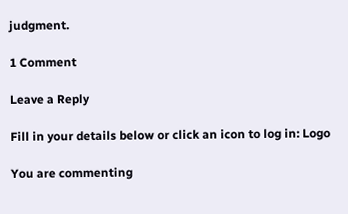judgment.

1 Comment

Leave a Reply

Fill in your details below or click an icon to log in: Logo

You are commenting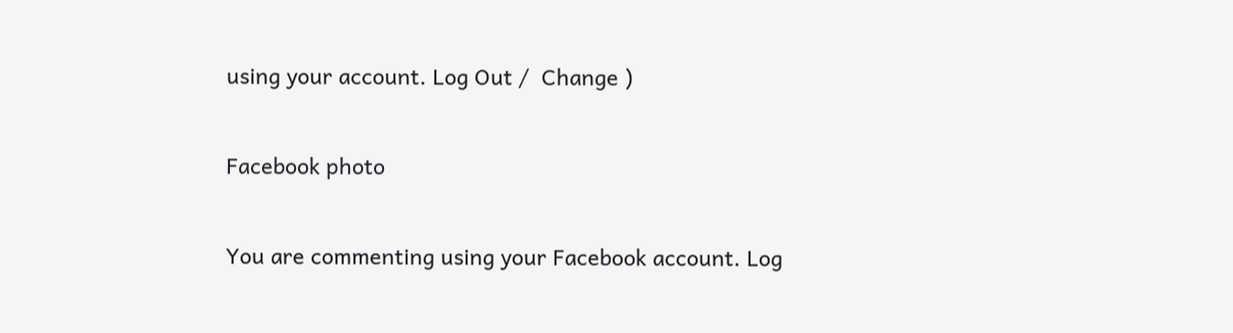using your account. Log Out /  Change )

Facebook photo

You are commenting using your Facebook account. Log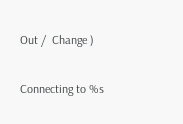Out /  Change )

Connecting to %s